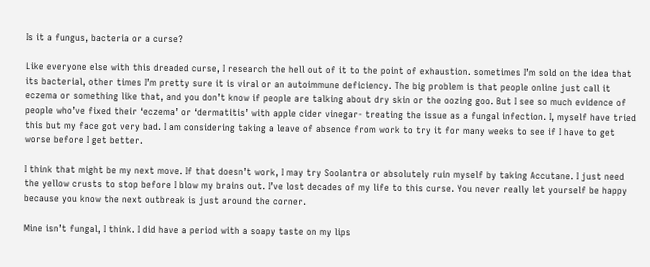Is it a fungus, bacteria or a curse?

Like everyone else with this dreaded curse, I research the hell out of it to the point of exhaustion. sometimes I’m sold on the idea that its bacterial, other times I’m pretty sure it is viral or an autoimmune deficiency. The big problem is that people online just call it eczema or something like that, and you don’t know if people are talking about dry skin or the oozing goo. But I see so much evidence of people who’ve fixed their ‘eczema’ or ‘dermatitis’ with apple cider vinegar- treating the issue as a fungal infection. I, myself have tried this but my face got very bad. I am considering taking a leave of absence from work to try it for many weeks to see if I have to get worse before I get better.

I think that might be my next move. If that doesn’t work, I may try Soolantra or absolutely ruin myself by taking Accutane. I just need the yellow crusts to stop before I blow my brains out. I’ve lost decades of my life to this curse. You never really let yourself be happy because you know the next outbreak is just around the corner.

Mine isn’t fungal, I think. I did have a period with a soapy taste on my lips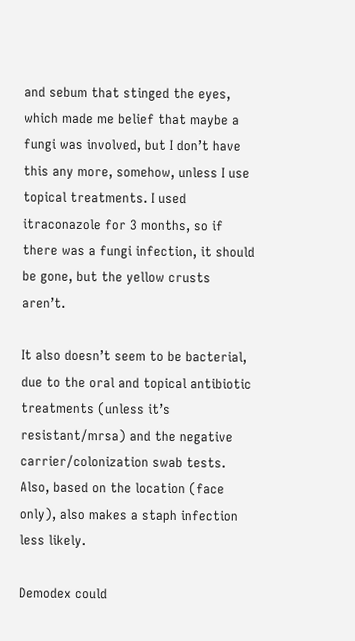and sebum that stinged the eyes, which made me belief that maybe a fungi was involved, but I don’t have this any more, somehow, unless I use topical treatments. I used itraconazole for 3 months, so if there was a fungi infection, it should be gone, but the yellow crusts aren’t.

It also doesn’t seem to be bacterial, due to the oral and topical antibiotic treatments (unless it’s resistant/mrsa) and the negative carrier/colonization swab tests. Also, based on the location (face only), also makes a staph infection less likely.

Demodex could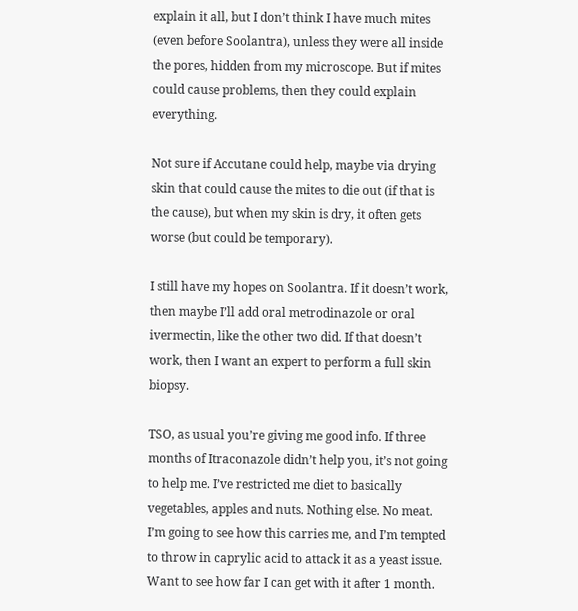explain it all, but I don’t think I have much mites (even before Soolantra), unless they were all inside the pores, hidden from my microscope. But if mites could cause problems, then they could explain everything.

Not sure if Accutane could help, maybe via drying skin that could cause the mites to die out (if that is the cause), but when my skin is dry, it often gets worse (but could be temporary).

I still have my hopes on Soolantra. If it doesn’t work, then maybe I’ll add oral metrodinazole or oral ivermectin, like the other two did. If that doesn’t work, then I want an expert to perform a full skin biopsy.

TSO, as usual you’re giving me good info. If three months of Itraconazole didn’t help you, it’s not going to help me. I’ve restricted me diet to basically vegetables, apples and nuts. Nothing else. No meat.
I’m going to see how this carries me, and I’m tempted to throw in caprylic acid to attack it as a yeast issue. Want to see how far I can get with it after 1 month.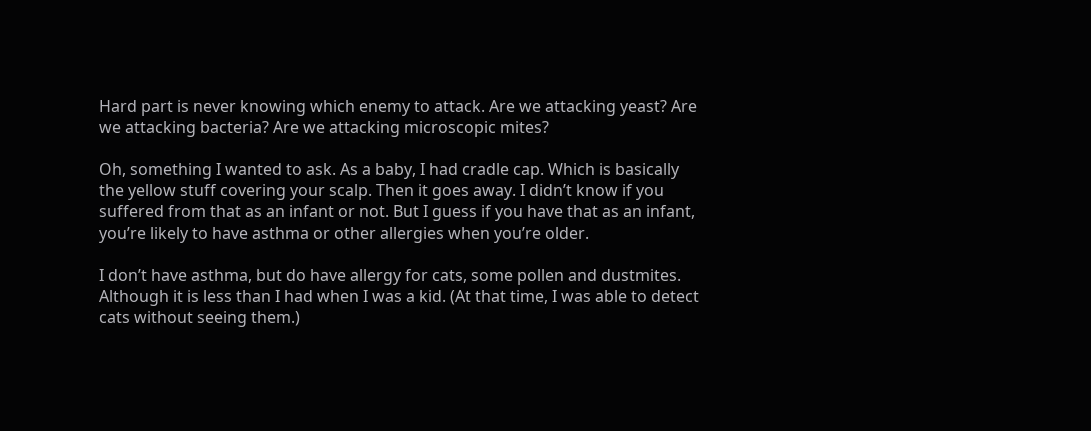Hard part is never knowing which enemy to attack. Are we attacking yeast? Are we attacking bacteria? Are we attacking microscopic mites?

Oh, something I wanted to ask. As a baby, I had cradle cap. Which is basically the yellow stuff covering your scalp. Then it goes away. I didn’t know if you suffered from that as an infant or not. But I guess if you have that as an infant, you’re likely to have asthma or other allergies when you’re older.

I don’t have asthma, but do have allergy for cats, some pollen and dustmites. Although it is less than I had when I was a kid. (At that time, I was able to detect cats without seeing them.)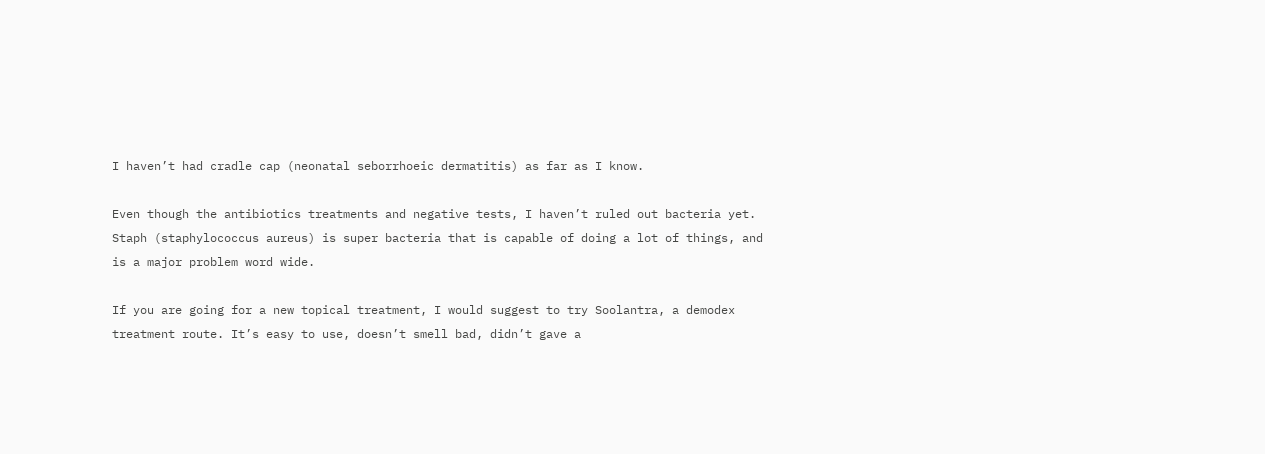I haven’t had cradle cap (neonatal seborrhoeic dermatitis) as far as I know.

Even though the antibiotics treatments and negative tests, I haven’t ruled out bacteria yet. Staph (staphylococcus aureus) is super bacteria that is capable of doing a lot of things, and is a major problem word wide.

If you are going for a new topical treatment, I would suggest to try Soolantra, a demodex treatment route. It’s easy to use, doesn’t smell bad, didn’t gave a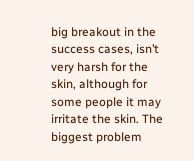big breakout in the success cases, isn’t very harsh for the skin, although for some people it may irritate the skin. The biggest problem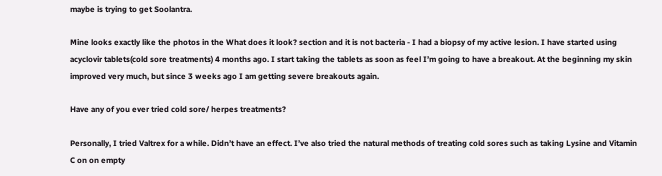maybe is trying to get Soolantra.

Mine looks exactly like the photos in the What does it look? section and it is not bacteria - I had a biopsy of my active lesion. I have started using acyclovir tablets(cold sore treatments) 4 months ago. I start taking the tablets as soon as feel I’m going to have a breakout. At the beginning my skin improved very much, but since 3 weeks ago I am getting severe breakouts again.

Have any of you ever tried cold sore/ herpes treatments?

Personally, I tried Valtrex for a while. Didn’t have an effect. I’ve also tried the natural methods of treating cold sores such as taking Lysine and Vitamin C on on empty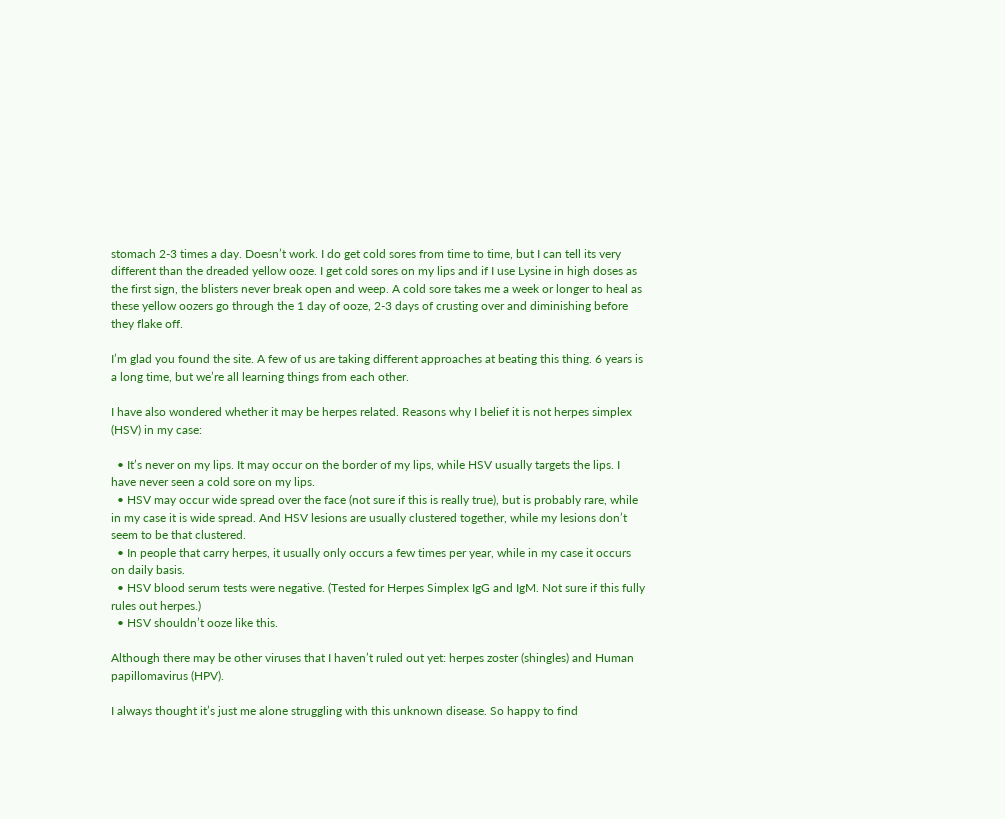stomach 2-3 times a day. Doesn’t work. I do get cold sores from time to time, but I can tell its very different than the dreaded yellow ooze. I get cold sores on my lips and if I use Lysine in high doses as the first sign, the blisters never break open and weep. A cold sore takes me a week or longer to heal as these yellow oozers go through the 1 day of ooze, 2-3 days of crusting over and diminishing before they flake off.

I’m glad you found the site. A few of us are taking different approaches at beating this thing. 6 years is a long time, but we’re all learning things from each other.

I have also wondered whether it may be herpes related. Reasons why I belief it is not herpes simplex (HSV) in my case:

  • It’s never on my lips. It may occur on the border of my lips, while HSV usually targets the lips. I have never seen a cold sore on my lips.
  • HSV may occur wide spread over the face (not sure if this is really true), but is probably rare, while in my case it is wide spread. And HSV lesions are usually clustered together, while my lesions don’t seem to be that clustered.
  • In people that carry herpes, it usually only occurs a few times per year, while in my case it occurs on daily basis.
  • HSV blood serum tests were negative. (Tested for Herpes Simplex IgG and IgM. Not sure if this fully rules out herpes.)
  • HSV shouldn’t ooze like this.

Although there may be other viruses that I haven’t ruled out yet: herpes zoster (shingles) and Human papillomavirus (HPV).

I always thought it’s just me alone struggling with this unknown disease. So happy to find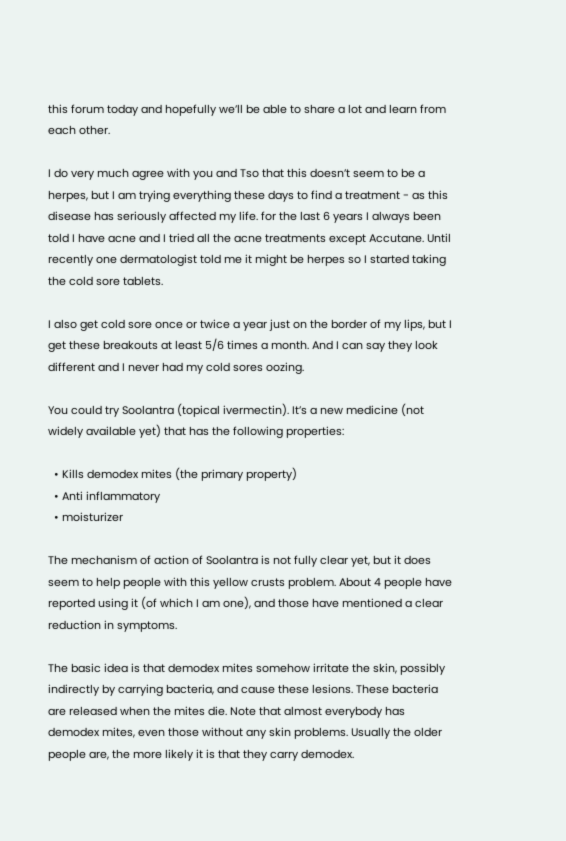this forum today and hopefully we’ll be able to share a lot and learn from each other.

I do very much agree with you and Tso that this doesn’t seem to be a herpes, but I am trying everything these days to find a treatment - as this disease has seriously affected my life. for the last 6 years I always been told I have acne and I tried all the acne treatments except Accutane. Until recently one dermatologist told me it might be herpes so I started taking the cold sore tablets.

I also get cold sore once or twice a year just on the border of my lips, but I get these breakouts at least 5/6 times a month. And I can say they look different and I never had my cold sores oozing.

You could try Soolantra (topical ivermectin). It’s a new medicine (not widely available yet) that has the following properties:

  • Kills demodex mites (the primary property)
  • Anti inflammatory
  • moisturizer

The mechanism of action of Soolantra is not fully clear yet, but it does seem to help people with this yellow crusts problem. About 4 people have reported using it (of which I am one), and those have mentioned a clear reduction in symptoms.

The basic idea is that demodex mites somehow irritate the skin, possibly indirectly by carrying bacteria, and cause these lesions. These bacteria are released when the mites die. Note that almost everybody has demodex mites, even those without any skin problems. Usually the older people are, the more likely it is that they carry demodex.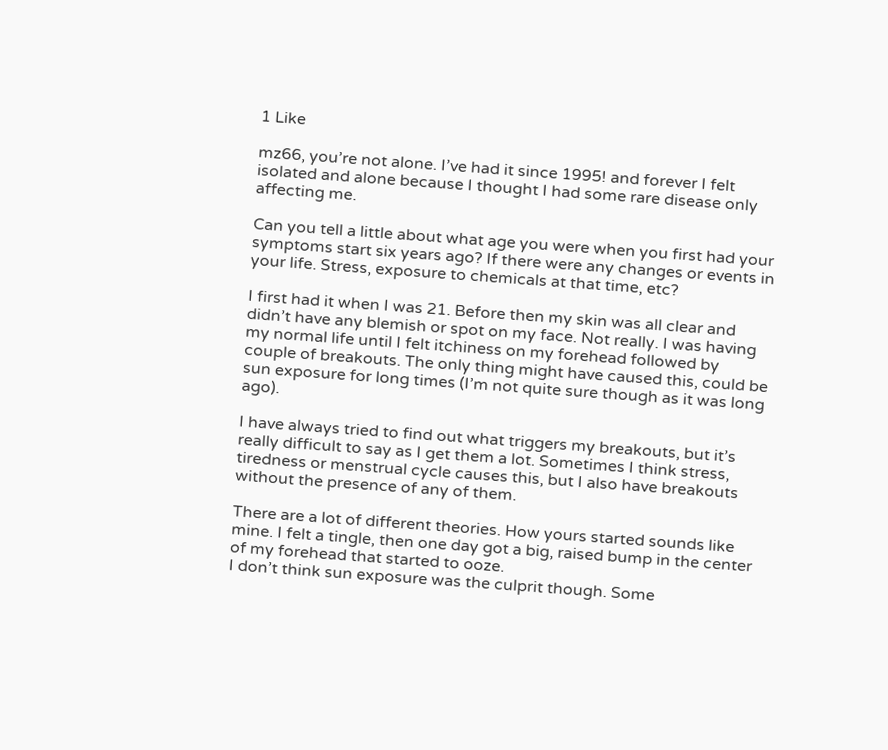1 Like

mz66, you’re not alone. I’ve had it since 1995! and forever I felt isolated and alone because I thought I had some rare disease only affecting me.

Can you tell a little about what age you were when you first had your symptoms start six years ago? If there were any changes or events in your life. Stress, exposure to chemicals at that time, etc?

I first had it when I was 21. Before then my skin was all clear and didn’t have any blemish or spot on my face. Not really. I was having my normal life until I felt itchiness on my forehead followed by couple of breakouts. The only thing might have caused this, could be sun exposure for long times (I’m not quite sure though as it was long ago).

I have always tried to find out what triggers my breakouts, but it’s really difficult to say as I get them a lot. Sometimes I think stress, tiredness or menstrual cycle causes this, but I also have breakouts without the presence of any of them.

There are a lot of different theories. How yours started sounds like mine. I felt a tingle, then one day got a big, raised bump in the center of my forehead that started to ooze.
I don’t think sun exposure was the culprit though. Some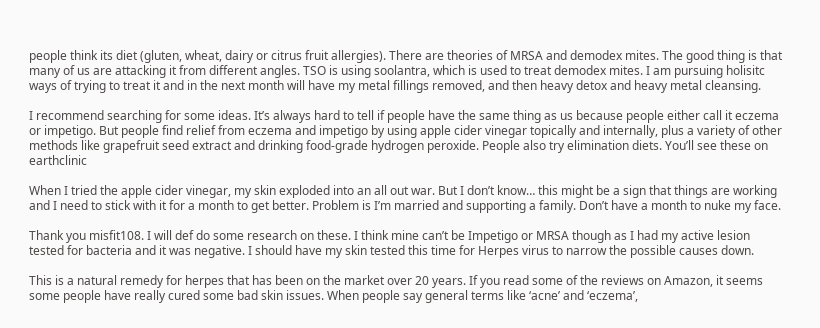people think its diet (gluten, wheat, dairy or citrus fruit allergies). There are theories of MRSA and demodex mites. The good thing is that many of us are attacking it from different angles. TSO is using soolantra, which is used to treat demodex mites. I am pursuing holisitc ways of trying to treat it and in the next month will have my metal fillings removed, and then heavy detox and heavy metal cleansing.

I recommend searching for some ideas. It’s always hard to tell if people have the same thing as us because people either call it eczema or impetigo. But people find relief from eczema and impetigo by using apple cider vinegar topically and internally, plus a variety of other methods like grapefruit seed extract and drinking food-grade hydrogen peroxide. People also try elimination diets. You’ll see these on earthclinic

When I tried the apple cider vinegar, my skin exploded into an all out war. But I don’t know… this might be a sign that things are working and I need to stick with it for a month to get better. Problem is I’m married and supporting a family. Don’t have a month to nuke my face.

Thank you misfit108. I will def do some research on these. I think mine can’t be Impetigo or MRSA though as I had my active lesion tested for bacteria and it was negative. I should have my skin tested this time for Herpes virus to narrow the possible causes down.

This is a natural remedy for herpes that has been on the market over 20 years. If you read some of the reviews on Amazon, it seems some people have really cured some bad skin issues. When people say general terms like ‘acne’ and ‘eczema’,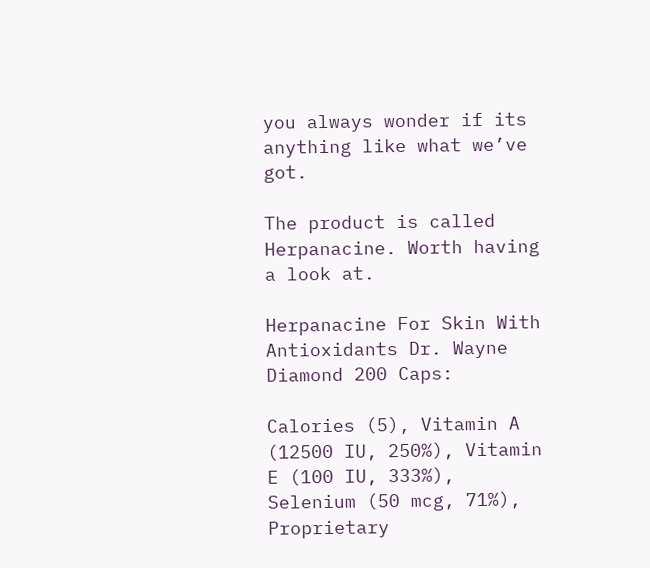you always wonder if its anything like what we’ve got.

The product is called Herpanacine. Worth having a look at.

Herpanacine For Skin With Antioxidants Dr. Wayne Diamond 200 Caps:

Calories (5), Vitamin A (12500 IU, 250%), Vitamin E (100 IU, 333%), Selenium (50 mcg, 71%), Proprietary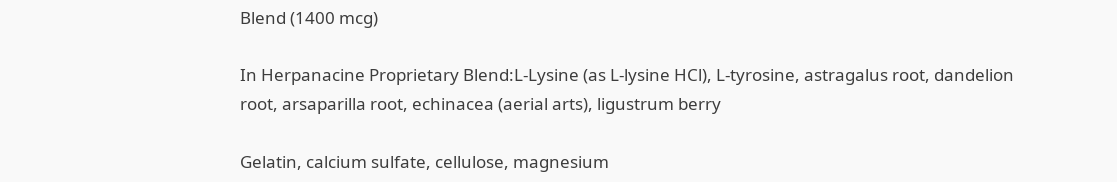Blend (1400 mcg)

In Herpanacine Proprietary Blend:L-Lysine (as L-lysine HCl), L-tyrosine, astragalus root, dandelion root, arsaparilla root, echinacea (aerial arts), ligustrum berry

Gelatin, calcium sulfate, cellulose, magnesium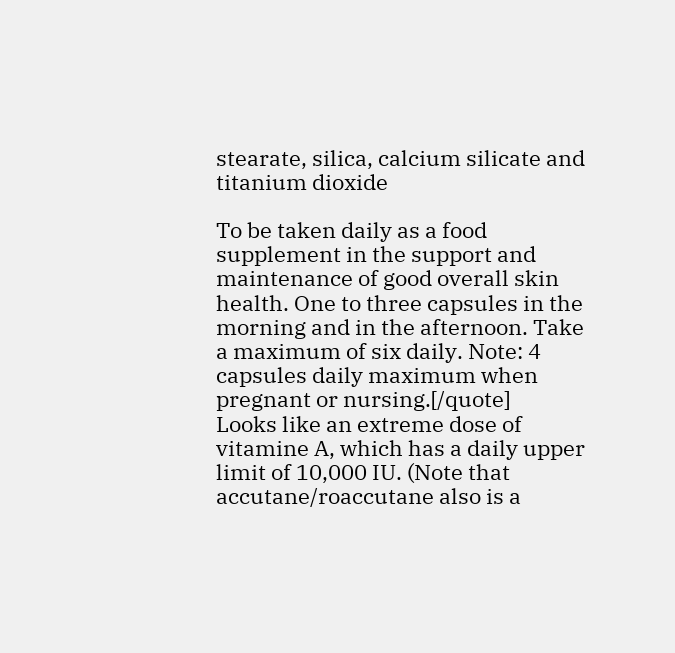stearate, silica, calcium silicate and titanium dioxide

To be taken daily as a food supplement in the support and maintenance of good overall skin health. One to three capsules in the morning and in the afternoon. Take a maximum of six daily. Note: 4 capsules daily maximum when pregnant or nursing.[/quote]
Looks like an extreme dose of vitamine A, which has a daily upper limit of 10,000 IU. (Note that accutane/roaccutane also is a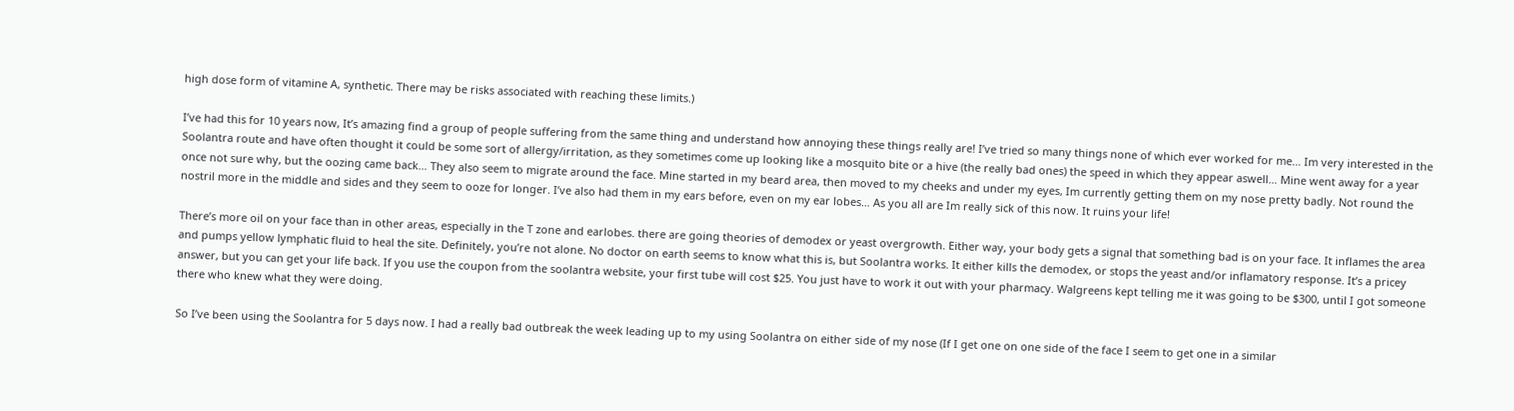high dose form of vitamine A, synthetic. There may be risks associated with reaching these limits.)

I’ve had this for 10 years now, It’s amazing find a group of people suffering from the same thing and understand how annoying these things really are! I’ve tried so many things none of which ever worked for me… Im very interested in the Soolantra route and have often thought it could be some sort of allergy/irritation, as they sometimes come up looking like a mosquito bite or a hive (the really bad ones) the speed in which they appear aswell… Mine went away for a year once not sure why, but the oozing came back… They also seem to migrate around the face. Mine started in my beard area, then moved to my cheeks and under my eyes, Im currently getting them on my nose pretty badly. Not round the nostril more in the middle and sides and they seem to ooze for longer. I’ve also had them in my ears before, even on my ear lobes… As you all are Im really sick of this now. It ruins your life!

There’s more oil on your face than in other areas, especially in the T zone and earlobes. there are going theories of demodex or yeast overgrowth. Either way, your body gets a signal that something bad is on your face. It inflames the area and pumps yellow lymphatic fluid to heal the site. Definitely, you’re not alone. No doctor on earth seems to know what this is, but Soolantra works. It either kills the demodex, or stops the yeast and/or inflamatory response. It’s a pricey answer, but you can get your life back. If you use the coupon from the soolantra website, your first tube will cost $25. You just have to work it out with your pharmacy. Walgreens kept telling me it was going to be $300, until I got someone there who knew what they were doing.

So I’ve been using the Soolantra for 5 days now. I had a really bad outbreak the week leading up to my using Soolantra on either side of my nose (If I get one on one side of the face I seem to get one in a similar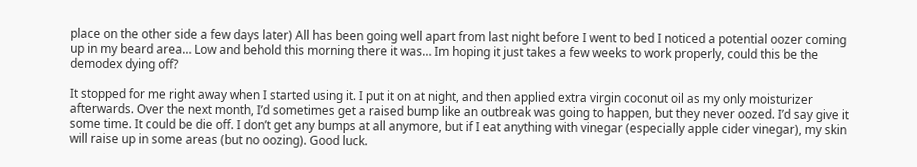place on the other side a few days later) All has been going well apart from last night before I went to bed I noticed a potential oozer coming up in my beard area… Low and behold this morning there it was… Im hoping it just takes a few weeks to work properly, could this be the demodex dying off?

It stopped for me right away when I started using it. I put it on at night, and then applied extra virgin coconut oil as my only moisturizer afterwards. Over the next month, I’d sometimes get a raised bump like an outbreak was going to happen, but they never oozed. I’d say give it some time. It could be die off. I don’t get any bumps at all anymore, but if I eat anything with vinegar (especially apple cider vinegar), my skin will raise up in some areas (but no oozing). Good luck.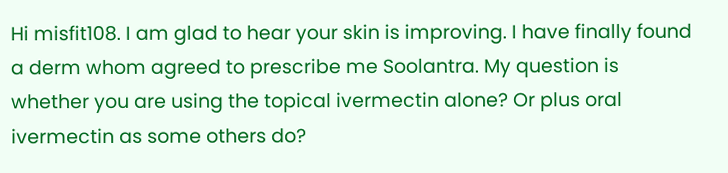Hi misfit108. I am glad to hear your skin is improving. I have finally found a derm whom agreed to prescribe me Soolantra. My question is whether you are using the topical ivermectin alone? Or plus oral ivermectin as some others do?